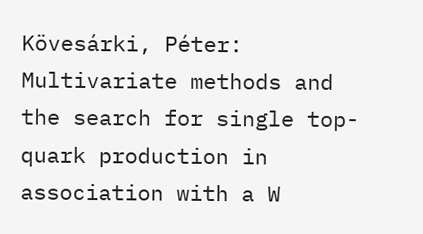Kövesárki, Péter: Multivariate methods and the search for single top-quark production in association with a W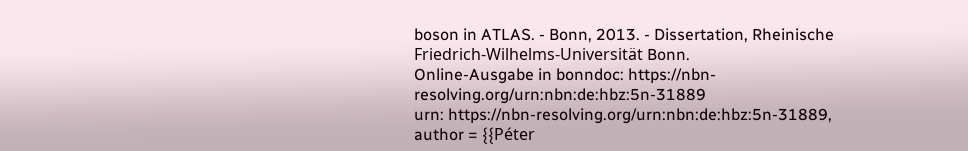boson in ATLAS. - Bonn, 2013. - Dissertation, Rheinische Friedrich-Wilhelms-Universität Bonn.
Online-Ausgabe in bonndoc: https://nbn-resolving.org/urn:nbn:de:hbz:5n-31889
urn: https://nbn-resolving.org/urn:nbn:de:hbz:5n-31889,
author = {{Péter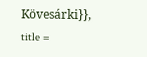Kövesárki}},
title =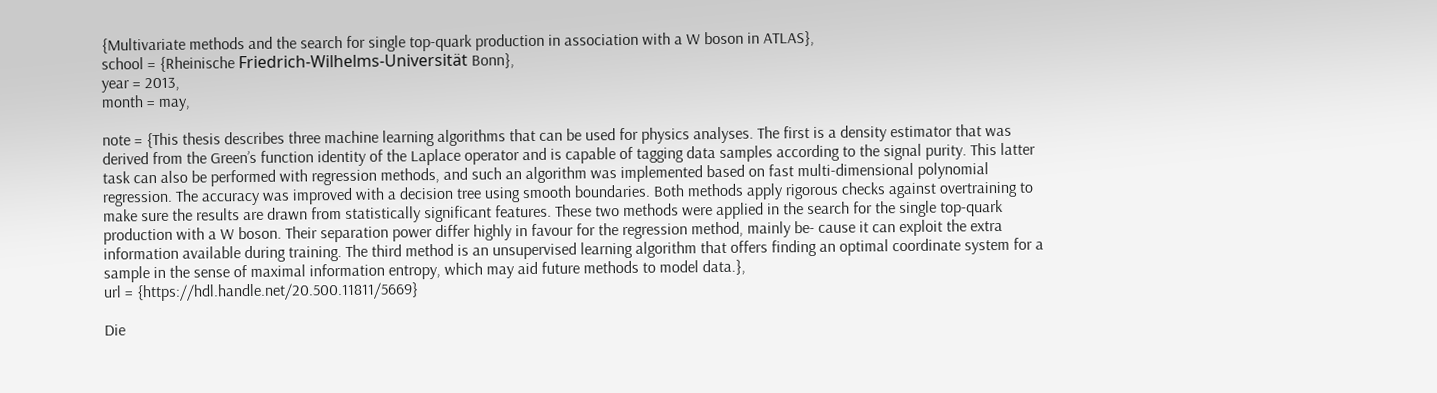{Multivariate methods and the search for single top-quark production in association with a W boson in ATLAS},
school = {Rheinische Friedrich-Wilhelms-Universität Bonn},
year = 2013,
month = may,

note = {This thesis describes three machine learning algorithms that can be used for physics analyses. The first is a density estimator that was derived from the Green’s function identity of the Laplace operator and is capable of tagging data samples according to the signal purity. This latter task can also be performed with regression methods, and such an algorithm was implemented based on fast multi-dimensional polynomial regression. The accuracy was improved with a decision tree using smooth boundaries. Both methods apply rigorous checks against overtraining to make sure the results are drawn from statistically significant features. These two methods were applied in the search for the single top-quark production with a W boson. Their separation power differ highly in favour for the regression method, mainly be- cause it can exploit the extra information available during training. The third method is an unsupervised learning algorithm that offers finding an optimal coordinate system for a sample in the sense of maximal information entropy, which may aid future methods to model data.},
url = {https://hdl.handle.net/20.500.11811/5669}

Die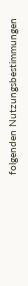folgenden Nutzungsbestimmungen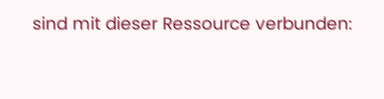sind mit dieser Ressource verbunden: